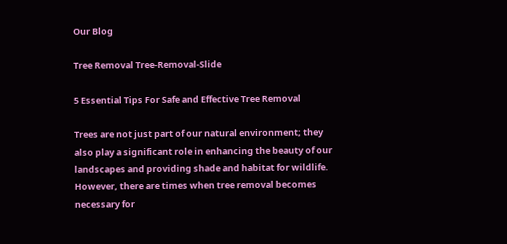Our Blog

Tree Removal Tree-Removal-Slide

5 Essential Tips For Safe and Effective Tree Removal

Trees are not just part of our natural environment; they also play a significant role in enhancing the beauty of our landscapes and providing shade and habitat for wildlife. However, there are times when tree removal becomes necessary for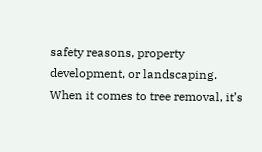safety reasons, property development, or landscaping. When it comes to tree removal, it’s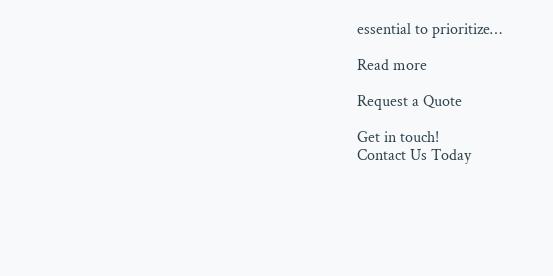essential to prioritize…

Read more

Request a Quote

Get in touch!
Contact Us Today